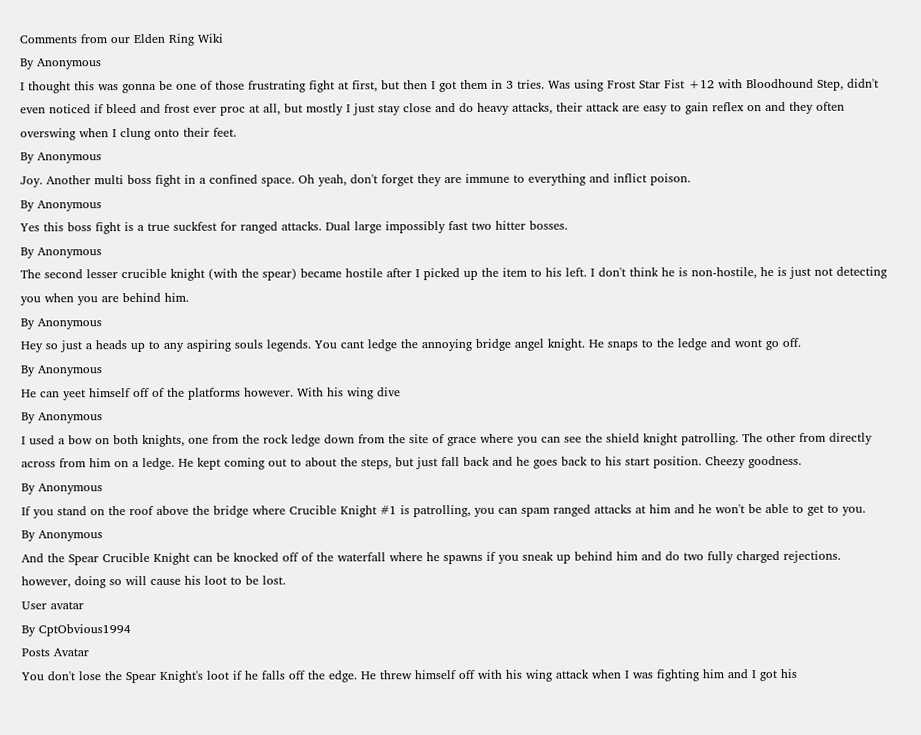Comments from our Elden Ring Wiki
By Anonymous
I thought this was gonna be one of those frustrating fight at first, but then I got them in 3 tries. Was using Frost Star Fist +12 with Bloodhound Step, didn't even noticed if bleed and frost ever proc at all, but mostly I just stay close and do heavy attacks, their attack are easy to gain reflex on and they often overswing when I clung onto their feet.
By Anonymous
Joy. Another multi boss fight in a confined space. Oh yeah, don't forget they are immune to everything and inflict poison.
By Anonymous
Yes this boss fight is a true suckfest for ranged attacks. Dual large impossibly fast two hitter bosses.
By Anonymous
The second lesser crucible knight (with the spear) became hostile after I picked up the item to his left. I don't think he is non-hostile, he is just not detecting you when you are behind him.
By Anonymous
Hey so just a heads up to any aspiring souls legends. You cant ledge the annoying bridge angel knight. He snaps to the ledge and wont go off.
By Anonymous
He can yeet himself off of the platforms however. With his wing dive
By Anonymous
I used a bow on both knights, one from the rock ledge down from the site of grace where you can see the shield knight patrolling. The other from directly across from him on a ledge. He kept coming out to about the steps, but just fall back and he goes back to his start position. Cheezy goodness.
By Anonymous
If you stand on the roof above the bridge where Crucible Knight #1 is patrolling, you can spam ranged attacks at him and he won't be able to get to you.
By Anonymous
And the Spear Crucible Knight can be knocked off of the waterfall where he spawns if you sneak up behind him and do two fully charged rejections. however, doing so will cause his loot to be lost.
User avatar
By CptObvious1994
Posts Avatar
You don't lose the Spear Knight's loot if he falls off the edge. He threw himself off with his wing attack when I was fighting him and I got his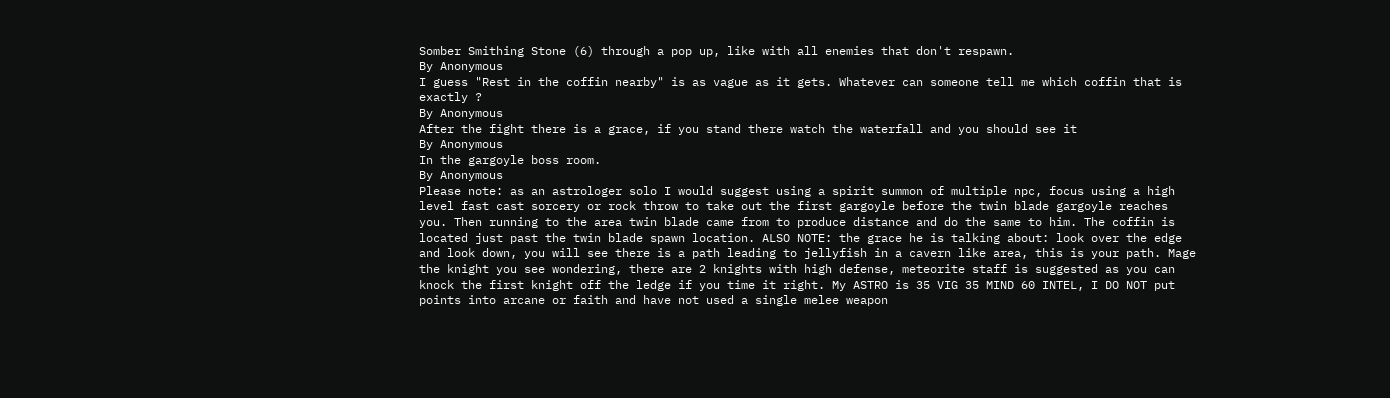Somber Smithing Stone (6) through a pop up, like with all enemies that don't respawn.
By Anonymous
I guess "Rest in the coffin nearby" is as vague as it gets. Whatever can someone tell me which coffin that is exactly ?
By Anonymous
After the fight there is a grace, if you stand there watch the waterfall and you should see it
By Anonymous
In the gargoyle boss room.
By Anonymous
Please note: as an astrologer solo I would suggest using a spirit summon of multiple npc, focus using a high level fast cast sorcery or rock throw to take out the first gargoyle before the twin blade gargoyle reaches you. Then running to the area twin blade came from to produce distance and do the same to him. The coffin is located just past the twin blade spawn location. ALSO NOTE: the grace he is talking about: look over the edge and look down, you will see there is a path leading to jellyfish in a cavern like area, this is your path. Mage the knight you see wondering, there are 2 knights with high defense, meteorite staff is suggested as you can knock the first knight off the ledge if you time it right. My ASTRO is 35 VIG 35 MIND 60 INTEL, I DO NOT put points into arcane or faith and have not used a single melee weapon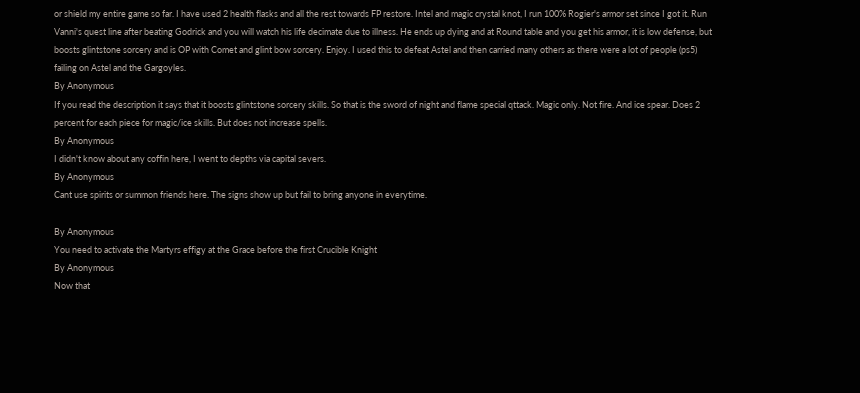or shield my entire game so far. I have used 2 health flasks and all the rest towards FP restore. Intel and magic crystal knot, I run 100% Rogier's armor set since I got it. Run Vanni's quest line after beating Godrick and you will watch his life decimate due to illness. He ends up dying and at Round table and you get his armor, it is low defense, but boosts glintstone sorcery and is OP with Comet and glint bow sorcery. Enjoy. I used this to defeat Astel and then carried many others as there were a lot of people (ps5) failing on Astel and the Gargoyles.
By Anonymous
If you read the description it says that it boosts glintstone sorcery skills. So that is the sword of night and flame special qttack. Magic only. Not fire. And ice spear. Does 2 percent for each piece for magic/ice skills. But does not increase spells.
By Anonymous
I didn't know about any coffin here, I went to depths via capital severs.
By Anonymous
Cant use spirits or summon friends here. The signs show up but fail to bring anyone in everytime.

By Anonymous
You need to activate the Martyrs effigy at the Grace before the first Crucible Knight
By Anonymous
Now that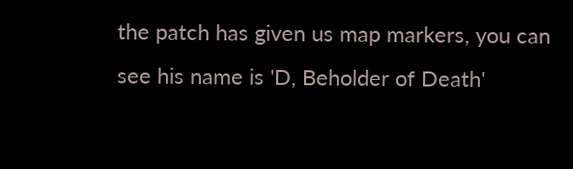the patch has given us map markers, you can see his name is 'D, Beholder of Death'